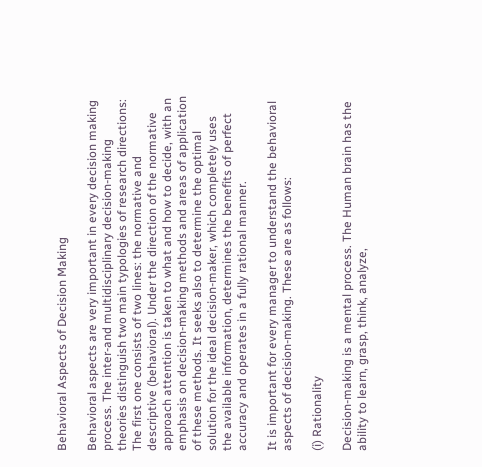Behavioral Aspects of Decision Making

Behavioral aspects are very important in every decision making process. The inter-and multidisciplinary decision-making theories distinguish two main typologies of research directions: The first one consists of two lines: the normative and descriptive (behavioral). Under the direction of the normative approach attention is taken to what and how to decide, with an emphasis on decision-making methods and areas of application of these methods. It seeks also to determine the optimal solution for the ideal decision-maker, which completely uses the available information, determines the benefits of perfect accuracy and operates in a fully rational manner.

It is important for every manager to understand the behavioral aspects of decision-making. These are as follows:

(i) Rationality

Decision-making is a mental process. The Human brain has the ability to learn, grasp, think, analyze,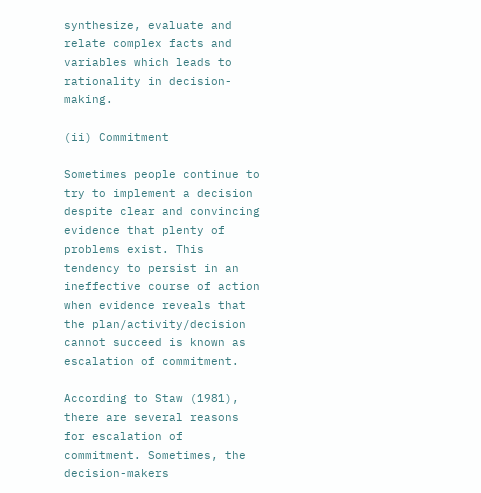synthesize, evaluate and relate complex facts and variables which leads to rationality in decision-making.

(ii) Commitment

Sometimes people continue to try to implement a decision despite clear and convincing evidence that plenty of problems exist. This tendency to persist in an ineffective course of action when evidence reveals that the plan/activity/decision cannot succeed is known as escalation of commitment.

According to Staw (1981), there are several reasons for escalation of commitment. Sometimes, the decision-makers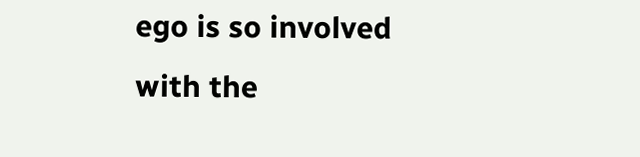ego is so involved with the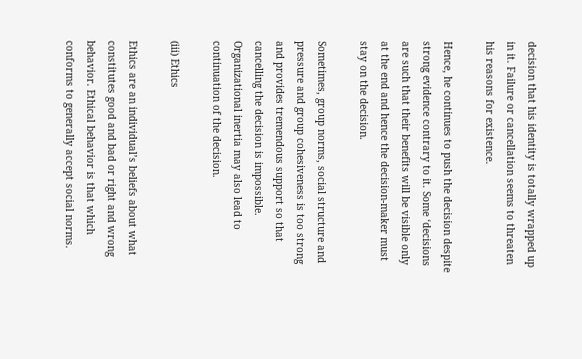decision that his identity is totally wrapped up in it. Failure or cancellation seems to threaten his reasons for existence.

Hence, he continues to push the decision despite strong evidence contrary to it. Some ‘decisions are such that their benefits will be visible only at the end and hence the decision-maker must stay on the decision.

Sometimes, group norms, social structure and pressure and group cohesiveness is too strong and provides tremendous support so that cancelling the decision is impossible. Organizational inertia may also lead to continuation of the decision.

(iii) Ethics

Ethics are an individual’s beliefs about what constitutes good and bad or right and wrong behavior. Ethical behavior is that which conforms to generally accept social norms.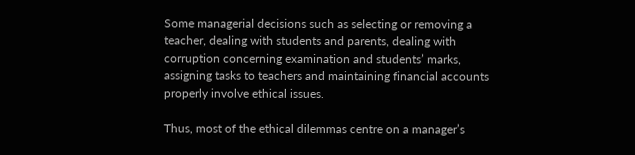Some managerial decisions such as selecting or removing a teacher, dealing with students and parents, dealing with corruption concerning examination and students’ marks, assigning tasks to teachers and maintaining financial accounts properly involve ethical issues.

Thus, most of the ethical dilemmas centre on a manager’s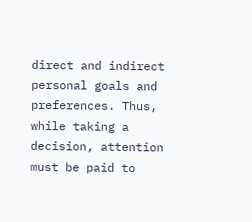direct and indirect personal goals and preferences. Thus, while taking a decision, attention must be paid to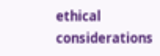ethical considerations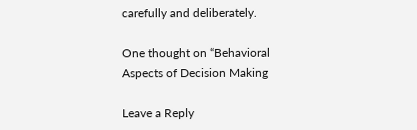carefully and deliberately.

One thought on “Behavioral Aspects of Decision Making

Leave a Reply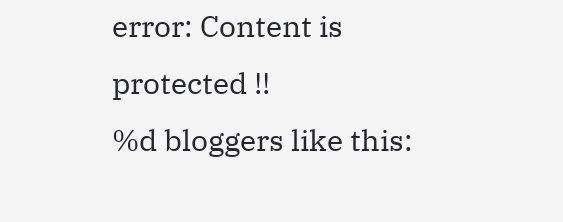error: Content is protected !!
%d bloggers like this: